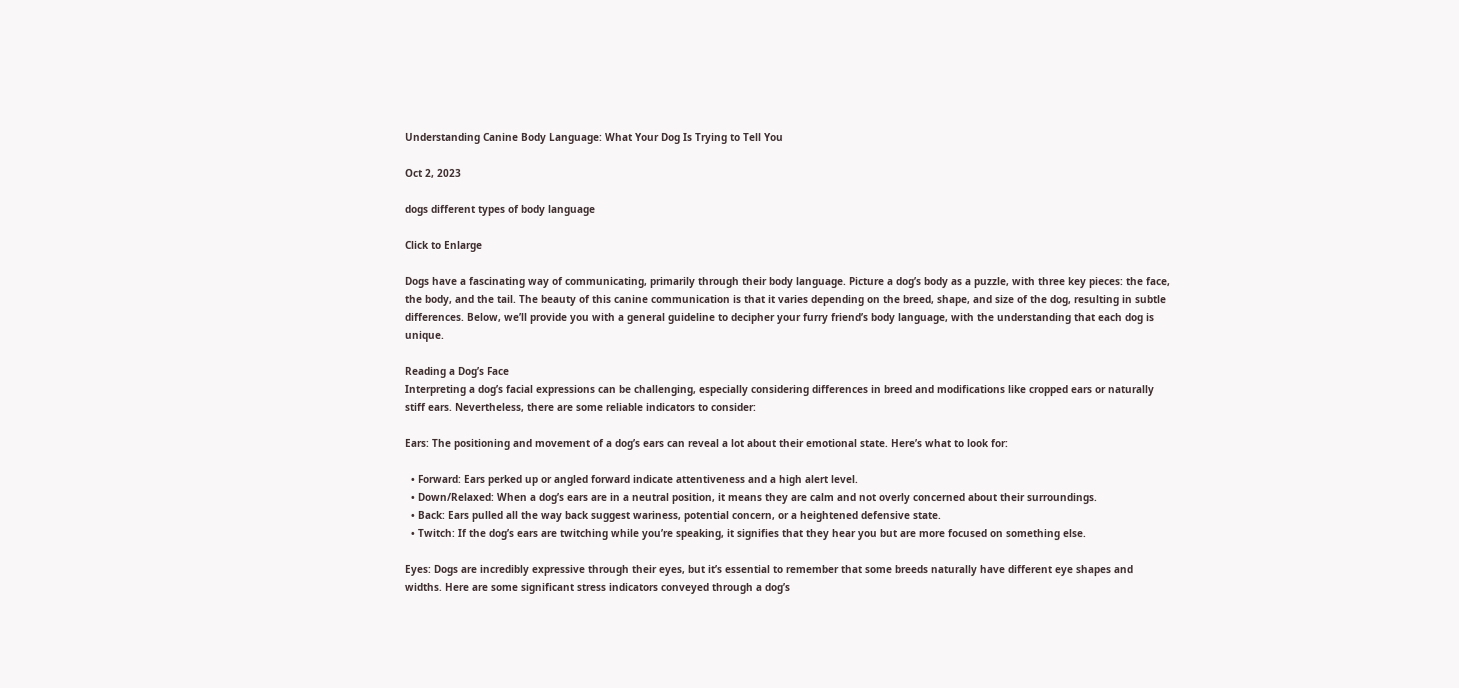Understanding Canine Body Language: What Your Dog Is Trying to Tell You

Oct 2, 2023

dogs different types of body language

Click to Enlarge

Dogs have a fascinating way of communicating, primarily through their body language. Picture a dog’s body as a puzzle, with three key pieces: the face, the body, and the tail. The beauty of this canine communication is that it varies depending on the breed, shape, and size of the dog, resulting in subtle differences. Below, we’ll provide you with a general guideline to decipher your furry friend’s body language, with the understanding that each dog is unique.

Reading a Dog’s Face
Interpreting a dog’s facial expressions can be challenging, especially considering differences in breed and modifications like cropped ears or naturally stiff ears. Nevertheless, there are some reliable indicators to consider:

Ears: The positioning and movement of a dog’s ears can reveal a lot about their emotional state. Here’s what to look for:

  • Forward: Ears perked up or angled forward indicate attentiveness and a high alert level.
  • Down/Relaxed: When a dog’s ears are in a neutral position, it means they are calm and not overly concerned about their surroundings.
  • Back: Ears pulled all the way back suggest wariness, potential concern, or a heightened defensive state.
  • Twitch: If the dog’s ears are twitching while you’re speaking, it signifies that they hear you but are more focused on something else.

Eyes: Dogs are incredibly expressive through their eyes, but it’s essential to remember that some breeds naturally have different eye shapes and widths. Here are some significant stress indicators conveyed through a dog’s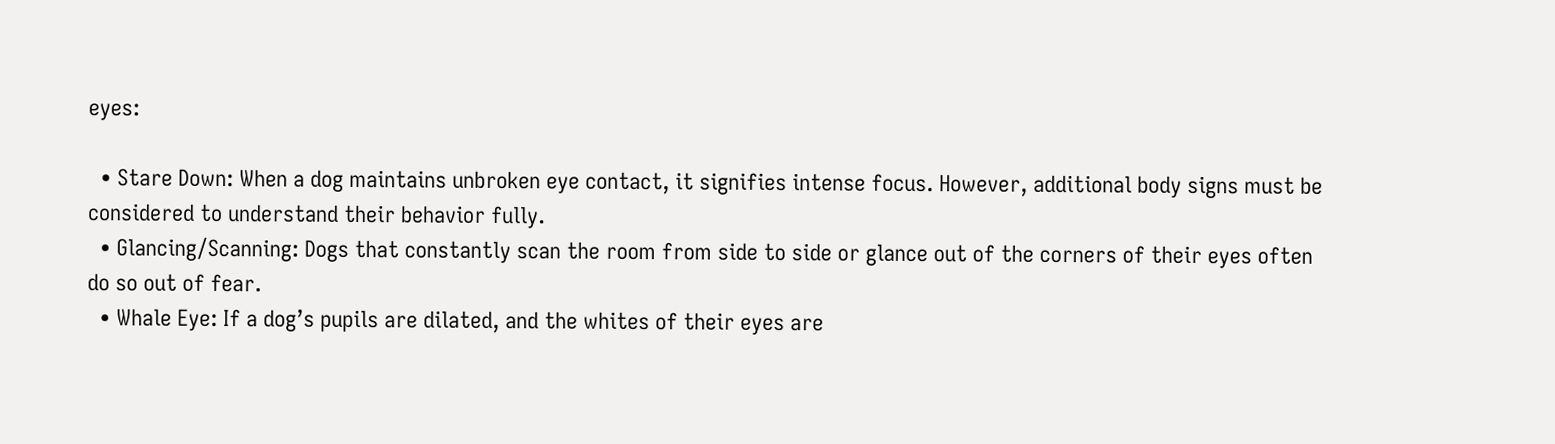eyes:

  • Stare Down: When a dog maintains unbroken eye contact, it signifies intense focus. However, additional body signs must be considered to understand their behavior fully.
  • Glancing/Scanning: Dogs that constantly scan the room from side to side or glance out of the corners of their eyes often do so out of fear.
  • Whale Eye: If a dog’s pupils are dilated, and the whites of their eyes are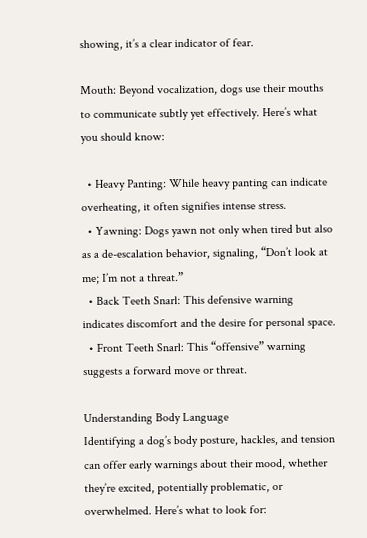showing, it’s a clear indicator of fear.

Mouth: Beyond vocalization, dogs use their mouths to communicate subtly yet effectively. Here’s what you should know:

  • Heavy Panting: While heavy panting can indicate overheating, it often signifies intense stress.
  • Yawning: Dogs yawn not only when tired but also as a de-escalation behavior, signaling, “Don’t look at me; I’m not a threat.”
  • Back Teeth Snarl: This defensive warning indicates discomfort and the desire for personal space.
  • Front Teeth Snarl: This “offensive” warning suggests a forward move or threat.

Understanding Body Language
Identifying a dog’s body posture, hackles, and tension can offer early warnings about their mood, whether they’re excited, potentially problematic, or overwhelmed. Here’s what to look for: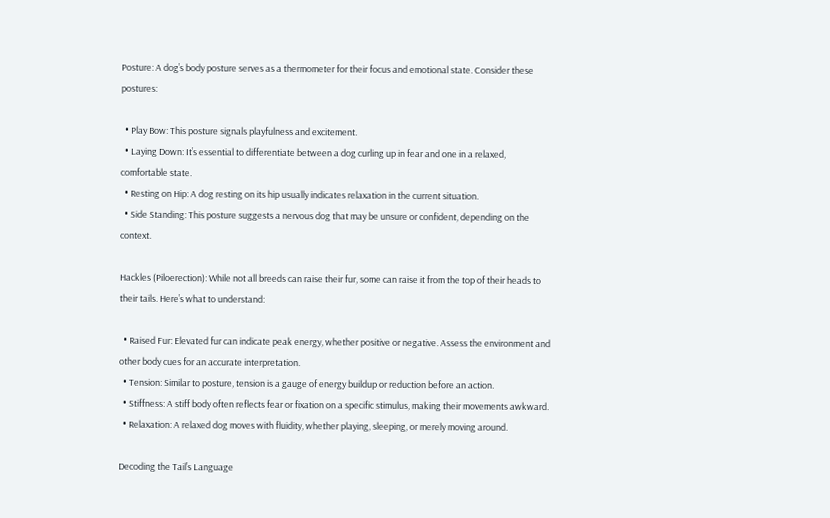Posture: A dog’s body posture serves as a thermometer for their focus and emotional state. Consider these postures:

  • Play Bow: This posture signals playfulness and excitement.
  • Laying Down: It’s essential to differentiate between a dog curling up in fear and one in a relaxed, comfortable state.
  • Resting on Hip: A dog resting on its hip usually indicates relaxation in the current situation.
  • Side Standing: This posture suggests a nervous dog that may be unsure or confident, depending on the context.

Hackles (Piloerection): While not all breeds can raise their fur, some can raise it from the top of their heads to their tails. Here’s what to understand:

  • Raised Fur: Elevated fur can indicate peak energy, whether positive or negative. Assess the environment and other body cues for an accurate interpretation.
  • Tension: Similar to posture, tension is a gauge of energy buildup or reduction before an action.
  • Stiffness: A stiff body often reflects fear or fixation on a specific stimulus, making their movements awkward.
  • Relaxation: A relaxed dog moves with fluidity, whether playing, sleeping, or merely moving around.

Decoding the Tail’s Language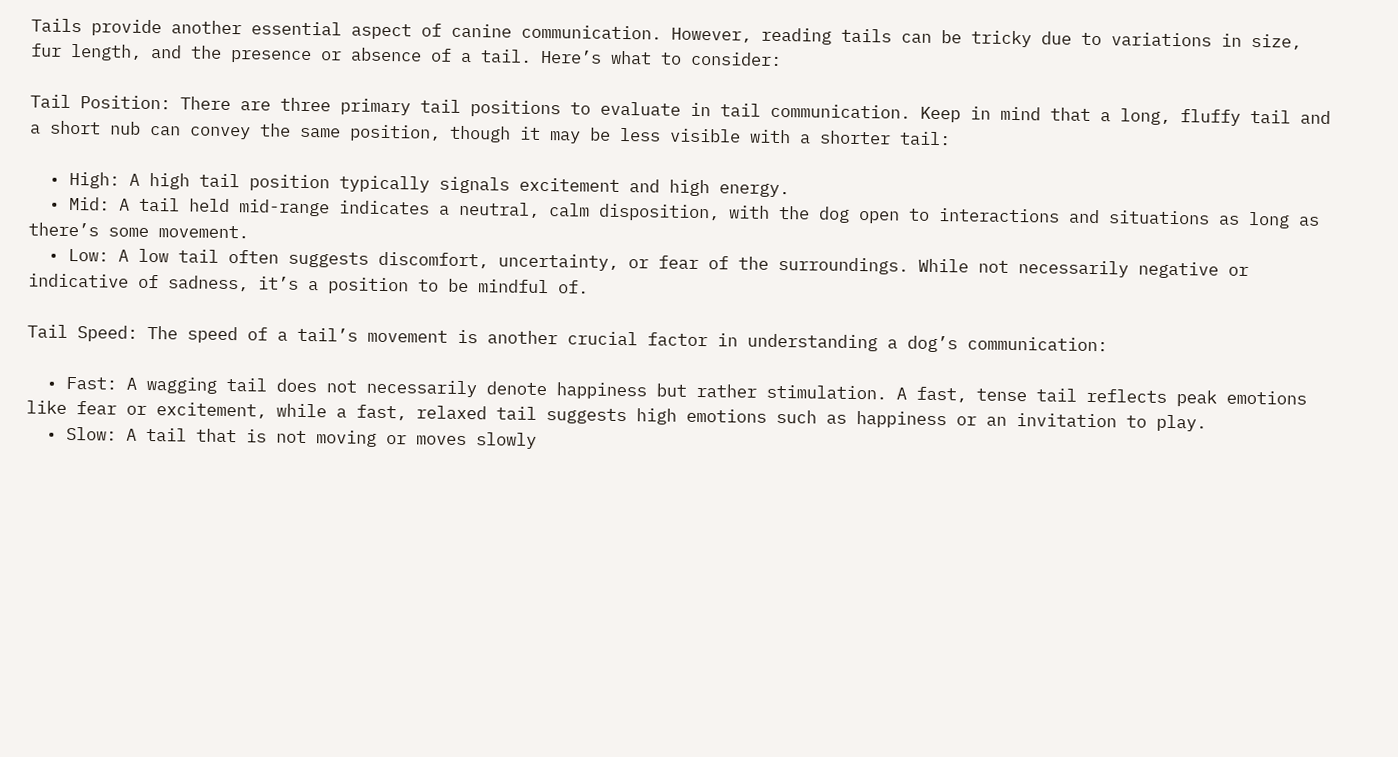Tails provide another essential aspect of canine communication. However, reading tails can be tricky due to variations in size, fur length, and the presence or absence of a tail. Here’s what to consider:

Tail Position: There are three primary tail positions to evaluate in tail communication. Keep in mind that a long, fluffy tail and a short nub can convey the same position, though it may be less visible with a shorter tail:

  • High: A high tail position typically signals excitement and high energy.
  • Mid: A tail held mid-range indicates a neutral, calm disposition, with the dog open to interactions and situations as long as there’s some movement.
  • Low: A low tail often suggests discomfort, uncertainty, or fear of the surroundings. While not necessarily negative or indicative of sadness, it’s a position to be mindful of.

Tail Speed: The speed of a tail’s movement is another crucial factor in understanding a dog’s communication:

  • Fast: A wagging tail does not necessarily denote happiness but rather stimulation. A fast, tense tail reflects peak emotions like fear or excitement, while a fast, relaxed tail suggests high emotions such as happiness or an invitation to play.
  • Slow: A tail that is not moving or moves slowly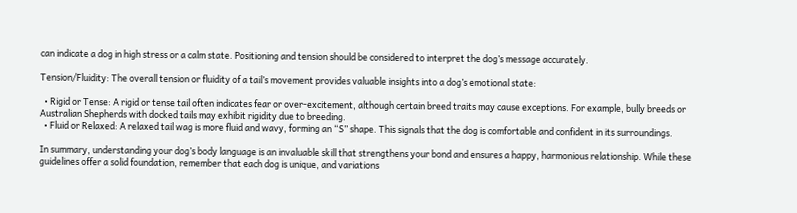can indicate a dog in high stress or a calm state. Positioning and tension should be considered to interpret the dog’s message accurately.

Tension/Fluidity: The overall tension or fluidity of a tail’s movement provides valuable insights into a dog’s emotional state:

  • Rigid or Tense: A rigid or tense tail often indicates fear or over-excitement, although certain breed traits may cause exceptions. For example, bully breeds or Australian Shepherds with docked tails may exhibit rigidity due to breeding.
  • Fluid or Relaxed: A relaxed tail wag is more fluid and wavy, forming an “S” shape. This signals that the dog is comfortable and confident in its surroundings.

In summary, understanding your dog’s body language is an invaluable skill that strengthens your bond and ensures a happy, harmonious relationship. While these guidelines offer a solid foundation, remember that each dog is unique, and variations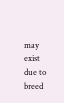may exist due to breed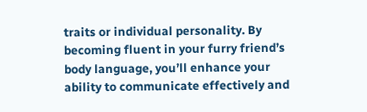traits or individual personality. By becoming fluent in your furry friend’s body language, you’ll enhance your ability to communicate effectively and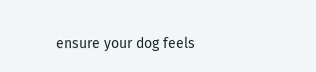ensure your dog feels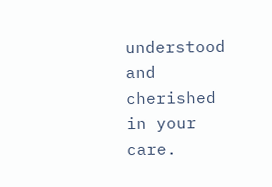understood and cherished in your care.